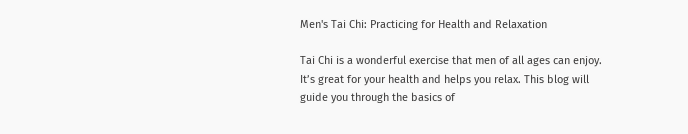Men's Tai Chi: Practicing for Health and Relaxation

Tai Chi is a wonderful exercise that men of all ages can enjoy. It’s great for your health and helps you relax. This blog will guide you through the basics of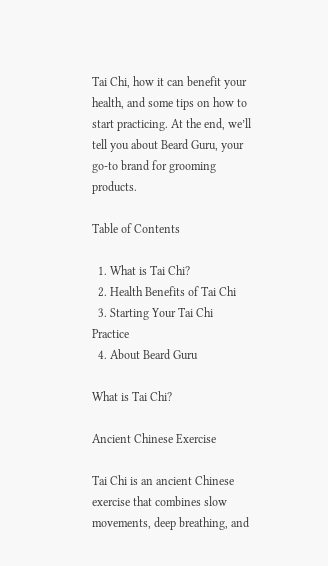Tai Chi, how it can benefit your health, and some tips on how to start practicing. At the end, we’ll tell you about Beard Guru, your go-to brand for grooming products.

Table of Contents

  1. What is Tai Chi?
  2. Health Benefits of Tai Chi
  3. Starting Your Tai Chi Practice
  4. About Beard Guru

What is Tai Chi?

Ancient Chinese Exercise

Tai Chi is an ancient Chinese exercise that combines slow movements, deep breathing, and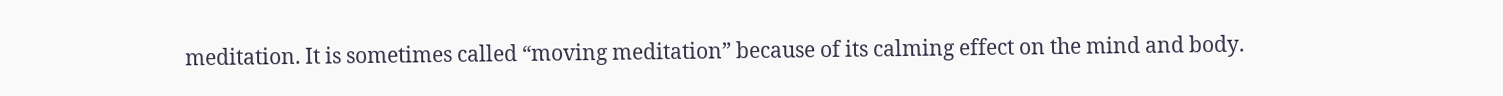meditation. It is sometimes called “moving meditation” because of its calming effect on the mind and body.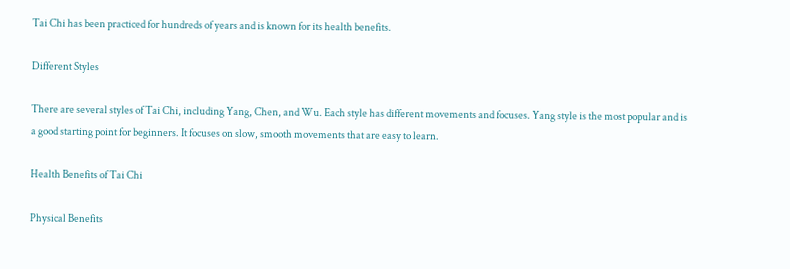Tai Chi has been practiced for hundreds of years and is known for its health benefits.

Different Styles

There are several styles of Tai Chi, including Yang, Chen, and Wu. Each style has different movements and focuses. Yang style is the most popular and is a good starting point for beginners. It focuses on slow, smooth movements that are easy to learn.

Health Benefits of Tai Chi

Physical Benefits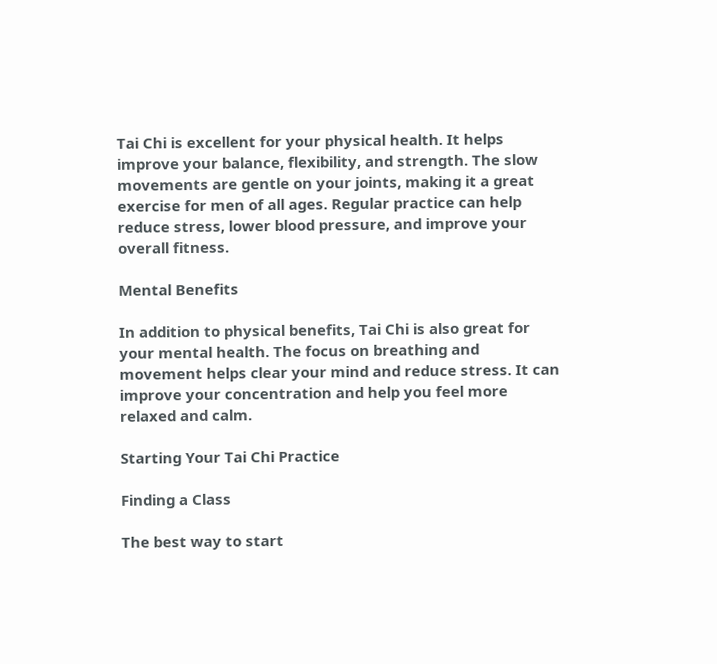Tai Chi is excellent for your physical health. It helps improve your balance, flexibility, and strength. The slow movements are gentle on your joints, making it a great exercise for men of all ages. Regular practice can help reduce stress, lower blood pressure, and improve your overall fitness.

Mental Benefits

In addition to physical benefits, Tai Chi is also great for your mental health. The focus on breathing and movement helps clear your mind and reduce stress. It can improve your concentration and help you feel more relaxed and calm.

Starting Your Tai Chi Practice

Finding a Class

The best way to start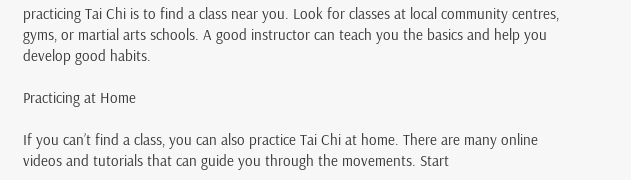practicing Tai Chi is to find a class near you. Look for classes at local community centres, gyms, or martial arts schools. A good instructor can teach you the basics and help you develop good habits.

Practicing at Home

If you can’t find a class, you can also practice Tai Chi at home. There are many online videos and tutorials that can guide you through the movements. Start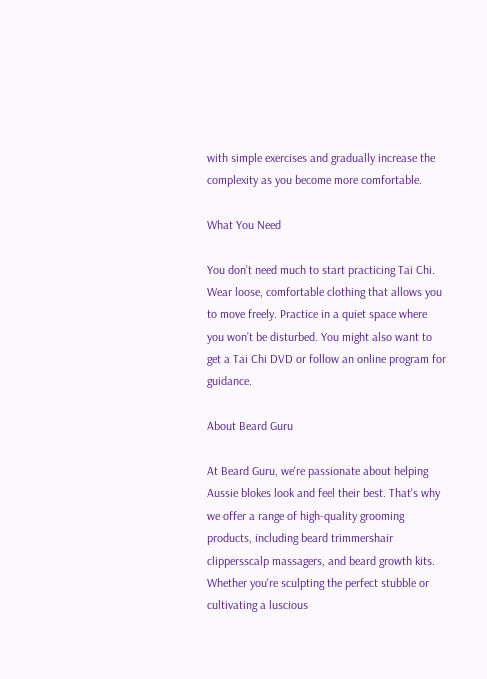with simple exercises and gradually increase the complexity as you become more comfortable.

What You Need

You don’t need much to start practicing Tai Chi. Wear loose, comfortable clothing that allows you to move freely. Practice in a quiet space where you won’t be disturbed. You might also want to get a Tai Chi DVD or follow an online program for guidance.

About Beard Guru

At Beard Guru, we're passionate about helping Aussie blokes look and feel their best. That's why we offer a range of high-quality grooming products, including beard trimmershair clippersscalp massagers, and beard growth kits. Whether you're sculpting the perfect stubble or cultivating a luscious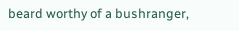beard worthy of a bushranger,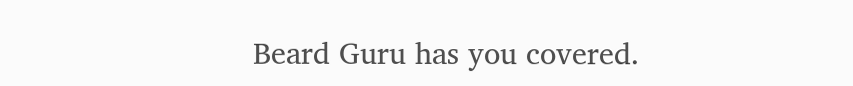Beard Guru has you covered.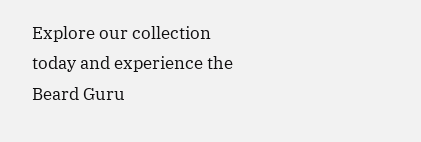Explore our collection today and experience the Beard Guru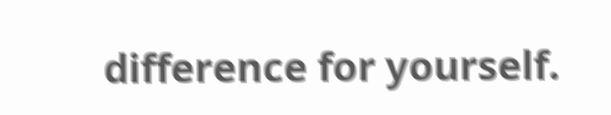difference for yourself.